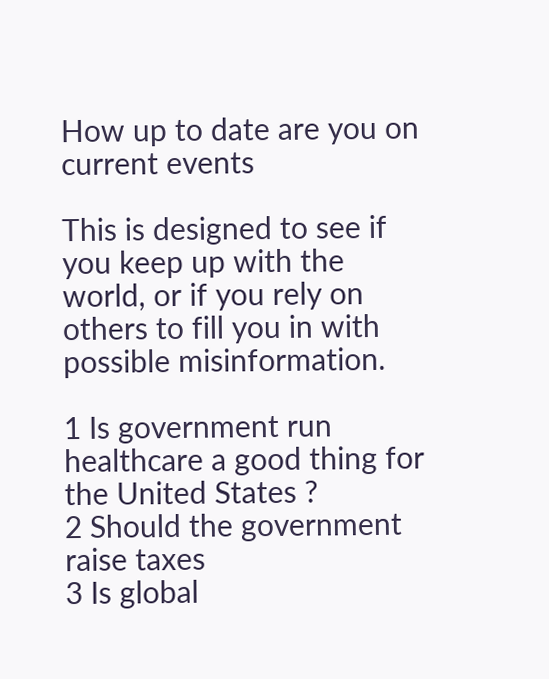How up to date are you on current events

This is designed to see if you keep up with the world, or if you rely on others to fill you in with possible misinformation.

1 Is government run healthcare a good thing for the United States ?
2 Should the government raise taxes
3 Is global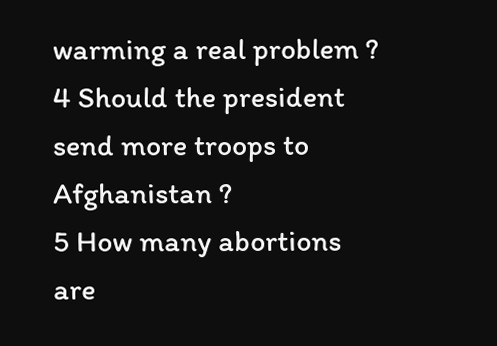warming a real problem ?
4 Should the president send more troops to Afghanistan ?
5 How many abortions are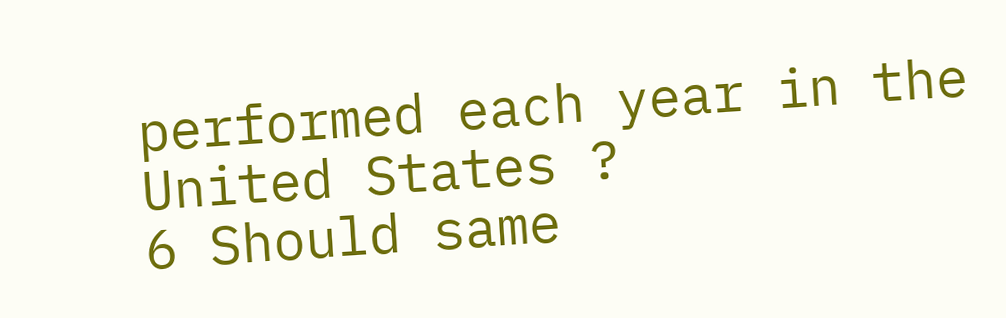performed each year in the United States ?
6 Should same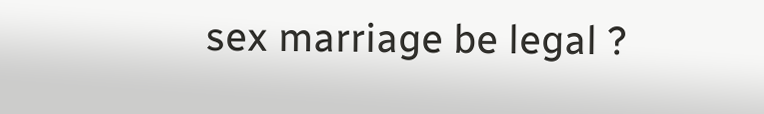sex marriage be legal ?